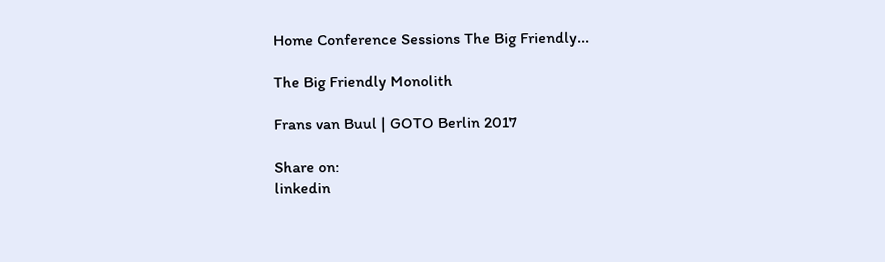Home Conference Sessions The Big Friendly...

The Big Friendly Monolith

Frans van Buul | GOTO Berlin 2017

Share on:
linkedin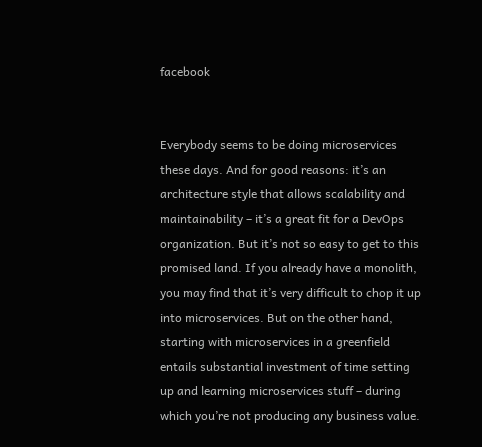facebook


Everybody seems to be doing microservices these days. And for good reasons: it’s an architecture style that allows scalability and maintainability – it’s a great fit for a DevOps organization. But it’s not so easy to get to this promised land. If you already have a monolith, you may find that it’s very difficult to chop it up into microservices. But on the other hand, starting with microservices in a greenfield entails substantial investment of time setting up and learning microservices stuff – during which you’re not producing any business value.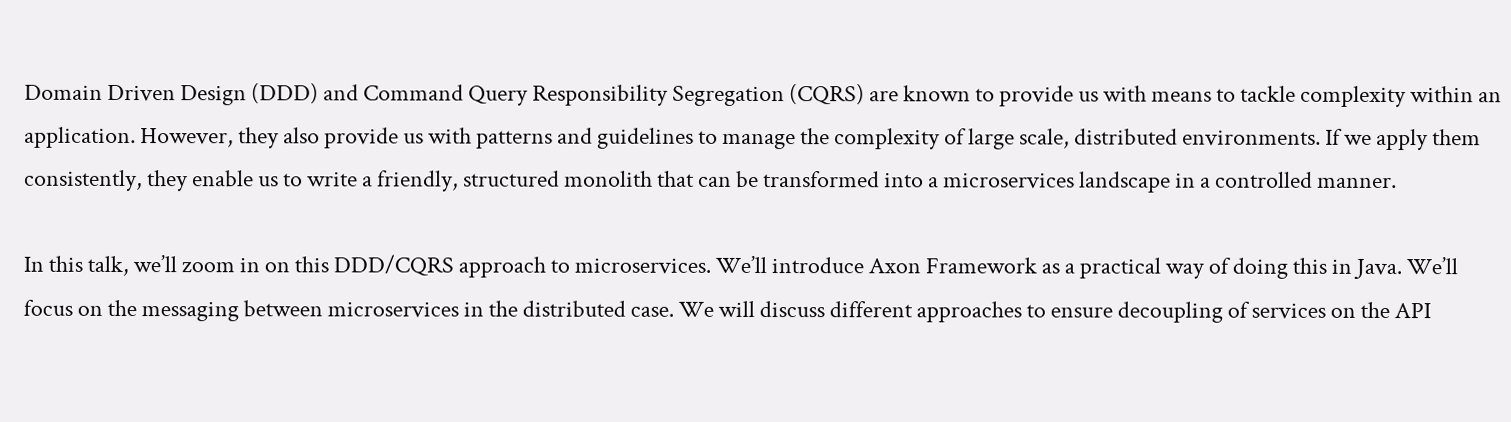Domain Driven Design (DDD) and Command Query Responsibility Segregation (CQRS) are known to provide us with means to tackle complexity within an application. However, they also provide us with patterns and guidelines to manage the complexity of large scale, distributed environments. If we apply them consistently, they enable us to write a friendly, structured monolith that can be transformed into a microservices landscape in a controlled manner.

In this talk, we’ll zoom in on this DDD/CQRS approach to microservices. We’ll introduce Axon Framework as a practical way of doing this in Java. We’ll focus on the messaging between microservices in the distributed case. We will discuss different approaches to ensure decoupling of services on the API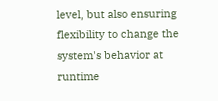level, but also ensuring flexibility to change the system's behavior at runtime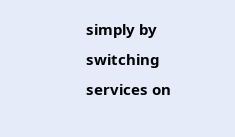simply by switching services on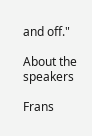and off."

About the speakers

Frans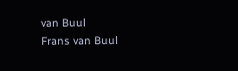van Buul
Frans van Buul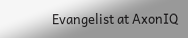Evangelist at AxonIQ